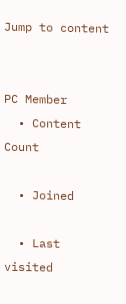Jump to content


PC Member
  • Content Count

  • Joined

  • Last visited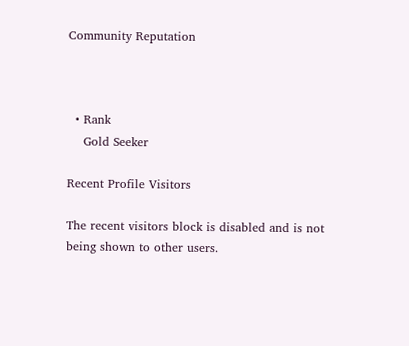Community Reputation



  • Rank
    Gold Seeker

Recent Profile Visitors

The recent visitors block is disabled and is not being shown to other users.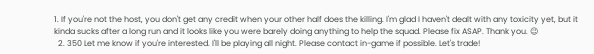1. If you're not the host, you don't get any credit when your other half does the killing. I'm glad I haven't dealt with any toxicity yet, but it kinda sucks after a long run and it looks like you were barely doing anything to help the squad. Please fix ASAP. Thank you. 😉
  2. 350 Let me know if you're interested. I'll be playing all night. Please contact in-game if possible. Let's trade!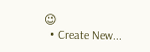😉
  • Create New...